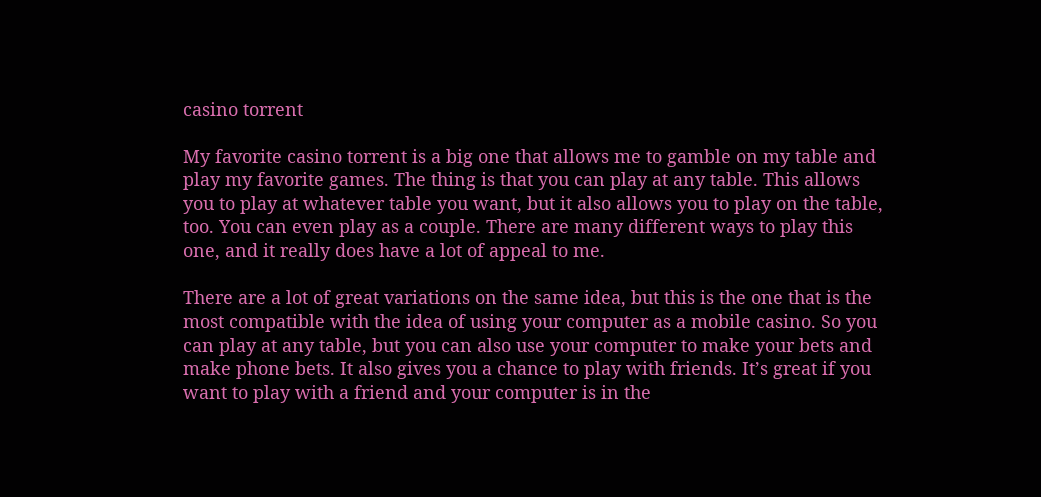casino torrent

My favorite casino torrent is a big one that allows me to gamble on my table and play my favorite games. The thing is that you can play at any table. This allows you to play at whatever table you want, but it also allows you to play on the table, too. You can even play as a couple. There are many different ways to play this one, and it really does have a lot of appeal to me.

There are a lot of great variations on the same idea, but this is the one that is the most compatible with the idea of using your computer as a mobile casino. So you can play at any table, but you can also use your computer to make your bets and make phone bets. It also gives you a chance to play with friends. It’s great if you want to play with a friend and your computer is in the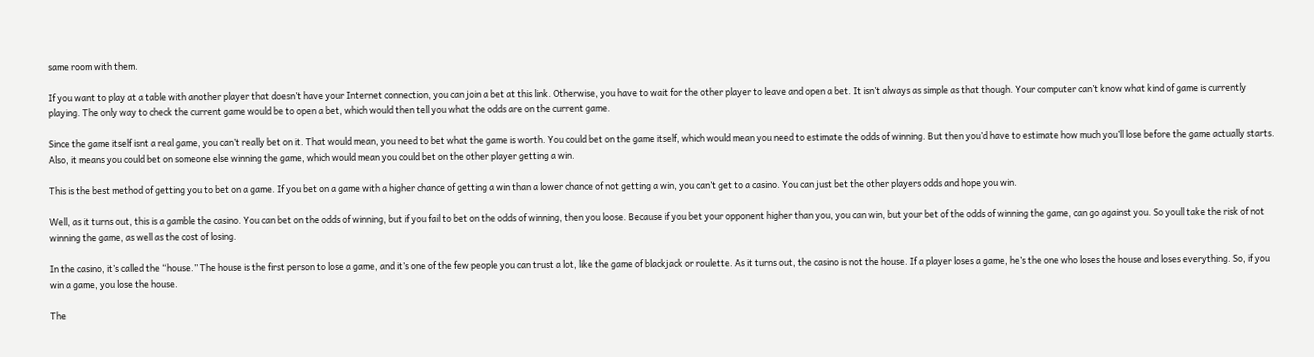same room with them.

If you want to play at a table with another player that doesn’t have your Internet connection, you can join a bet at this link. Otherwise, you have to wait for the other player to leave and open a bet. It isn’t always as simple as that though. Your computer can’t know what kind of game is currently playing. The only way to check the current game would be to open a bet, which would then tell you what the odds are on the current game.

Since the game itself isnt a real game, you can’t really bet on it. That would mean, you need to bet what the game is worth. You could bet on the game itself, which would mean you need to estimate the odds of winning. But then you’d have to estimate how much you’ll lose before the game actually starts. Also, it means you could bet on someone else winning the game, which would mean you could bet on the other player getting a win.

This is the best method of getting you to bet on a game. If you bet on a game with a higher chance of getting a win than a lower chance of not getting a win, you can’t get to a casino. You can just bet the other players odds and hope you win.

Well, as it turns out, this is a gamble the casino. You can bet on the odds of winning, but if you fail to bet on the odds of winning, then you loose. Because if you bet your opponent higher than you, you can win, but your bet of the odds of winning the game, can go against you. So youll take the risk of not winning the game, as well as the cost of losing.

In the casino, it’s called the “house.” The house is the first person to lose a game, and it’s one of the few people you can trust a lot, like the game of blackjack or roulette. As it turns out, the casino is not the house. If a player loses a game, he’s the one who loses the house and loses everything. So, if you win a game, you lose the house.

The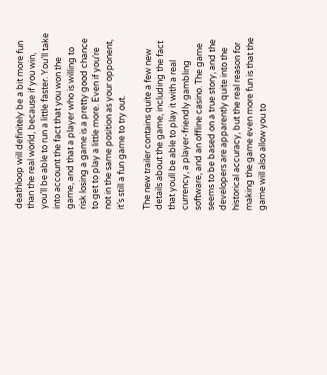deathloop will definitely be a bit more fun than the real world, because if you win, you’ll be able to run a little faster. You’ll take into account the fact that you won the game, and that a player who is willing to risk losing a game is a pretty good chance to get to play a little more. Even if you’re not in the same position as your opponent, it’s still a fun game to try out.

The new trailer contains quite a few new details about the game, including the fact that youll be able to play it with a real currency, a player-friendly gambling software, and an offline casino. The game seems to be based on a true story, and the developers are apparently quite into the historical accuracy, but the real reason for making the game even more fun is that the game will also allow you to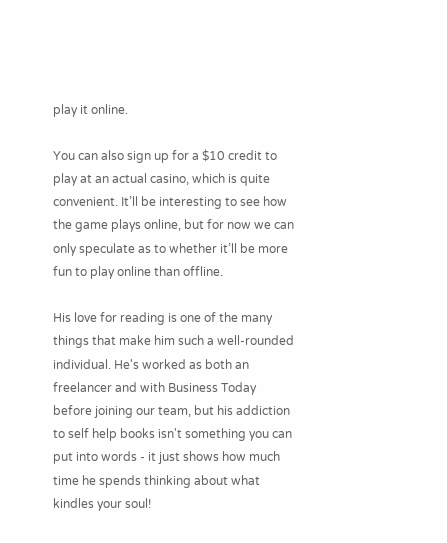play it online.

You can also sign up for a $10 credit to play at an actual casino, which is quite convenient. It’ll be interesting to see how the game plays online, but for now we can only speculate as to whether it’ll be more fun to play online than offline.

His love for reading is one of the many things that make him such a well-rounded individual. He's worked as both an freelancer and with Business Today before joining our team, but his addiction to self help books isn't something you can put into words - it just shows how much time he spends thinking about what kindles your soul!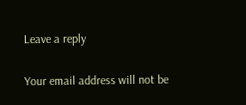Leave a reply

Your email address will not be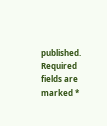published. Required fields are marked *